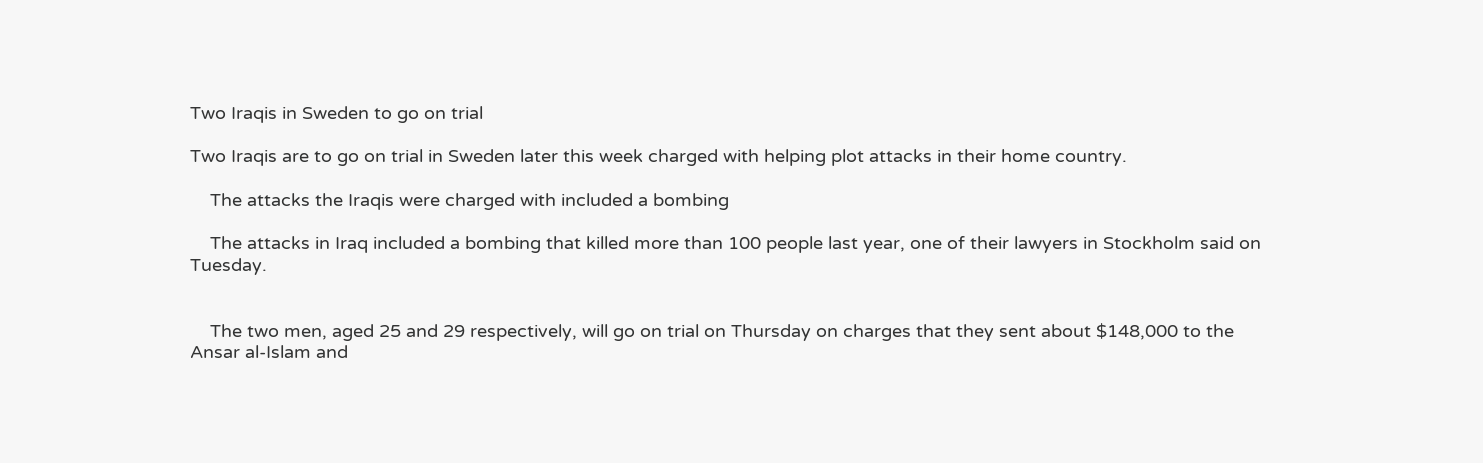Two Iraqis in Sweden to go on trial

Two Iraqis are to go on trial in Sweden later this week charged with helping plot attacks in their home country.

    The attacks the Iraqis were charged with included a bombing

    The attacks in Iraq included a bombing that killed more than 100 people last year, one of their lawyers in Stockholm said on Tuesday.


    The two men, aged 25 and 29 respectively, will go on trial on Thursday on charges that they sent about $148,000 to the Ansar al-Islam and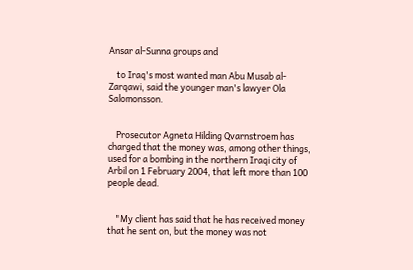Ansar al-Sunna groups and

    to Iraq's most wanted man Abu Musab al-Zarqawi, said the younger man's lawyer Ola Salomonsson.


    Prosecutor Agneta Hilding Qvarnstroem has charged that the money was, among other things, used for a bombing in the northern Iraqi city of Arbil on 1 February 2004, that left more than 100 people dead.


    "My client has said that he has received money that he sent on, but the money was not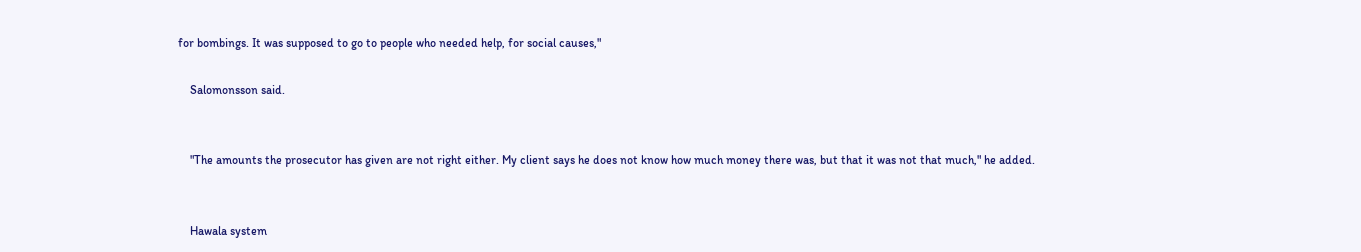for bombings. It was supposed to go to people who needed help, for social causes,"

    Salomonsson said.


    "The amounts the prosecutor has given are not right either. My client says he does not know how much money there was, but that it was not that much," he added.


    Hawala system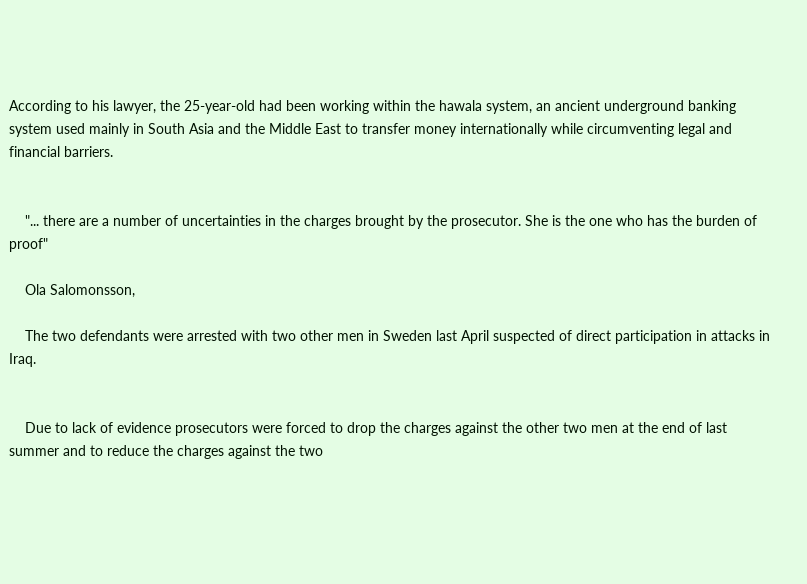According to his lawyer, the 25-year-old had been working within the hawala system, an ancient underground banking system used mainly in South Asia and the Middle East to transfer money internationally while circumventing legal and financial barriers.


    "... there are a number of uncertainties in the charges brought by the prosecutor. She is the one who has the burden of proof"

    Ola Salomonsson,

    The two defendants were arrested with two other men in Sweden last April suspected of direct participation in attacks in Iraq.


    Due to lack of evidence prosecutors were forced to drop the charges against the other two men at the end of last summer and to reduce the charges against the two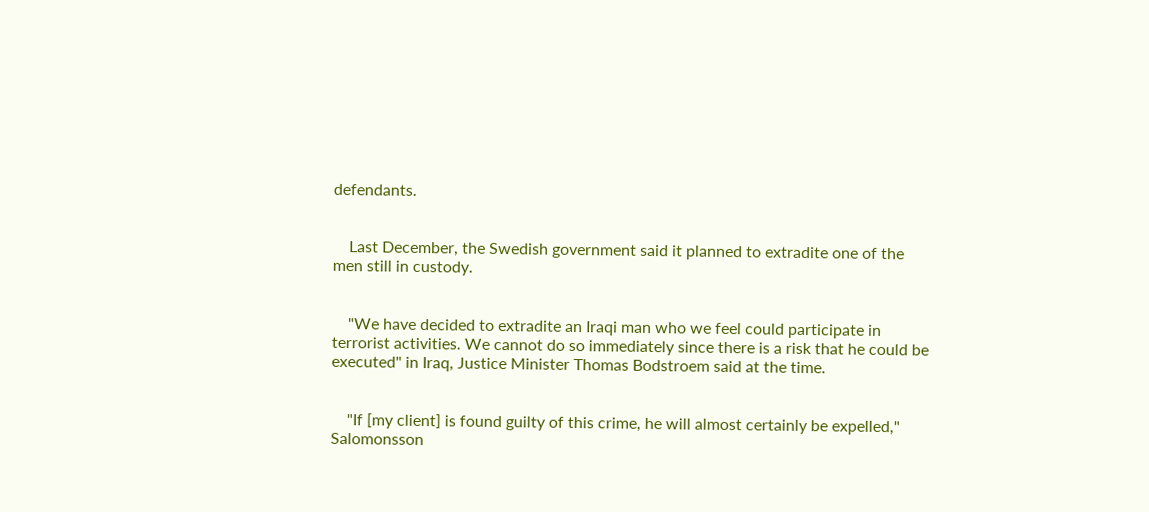defendants.


    Last December, the Swedish government said it planned to extradite one of the men still in custody.


    "We have decided to extradite an Iraqi man who we feel could participate in terrorist activities. We cannot do so immediately since there is a risk that he could be executed" in Iraq, Justice Minister Thomas Bodstroem said at the time.


    "If [my client] is found guilty of this crime, he will almost certainly be expelled," Salomonsson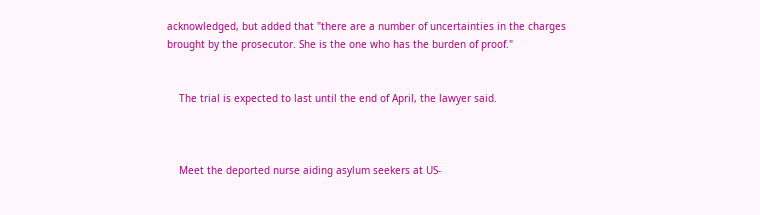acknowledged, but added that "there are a number of uncertainties in the charges brought by the prosecutor. She is the one who has the burden of proof."


    The trial is expected to last until the end of April, the lawyer said.



    Meet the deported nurse aiding asylum seekers at US-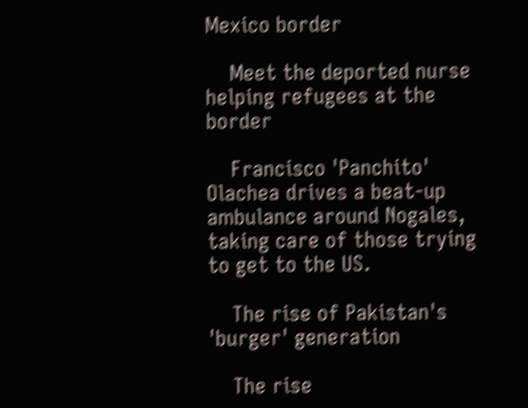Mexico border

    Meet the deported nurse helping refugees at the border

    Francisco 'Panchito' Olachea drives a beat-up ambulance around Nogales, taking care of those trying to get to the US.

    The rise of Pakistan's 'burger' generation

    The rise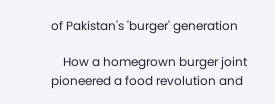of Pakistan's 'burger' generation

    How a homegrown burger joint pioneered a food revolution and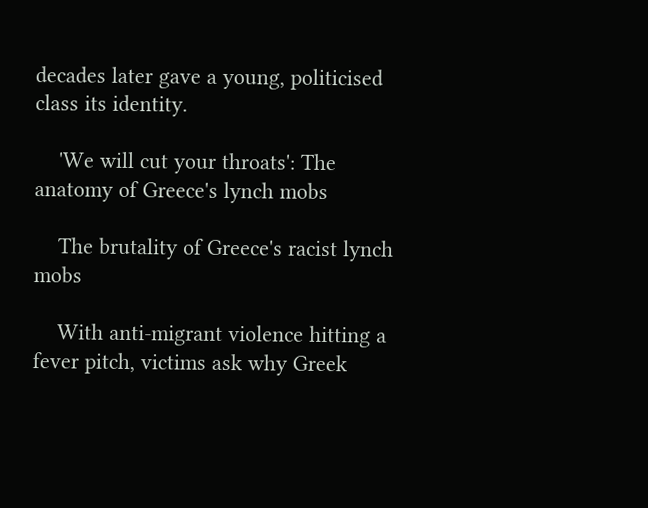decades later gave a young, politicised class its identity.

    'We will cut your throats': The anatomy of Greece's lynch mobs

    The brutality of Greece's racist lynch mobs

    With anti-migrant violence hitting a fever pitch, victims ask why Greek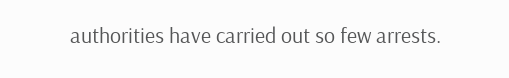authorities have carried out so few arrests.